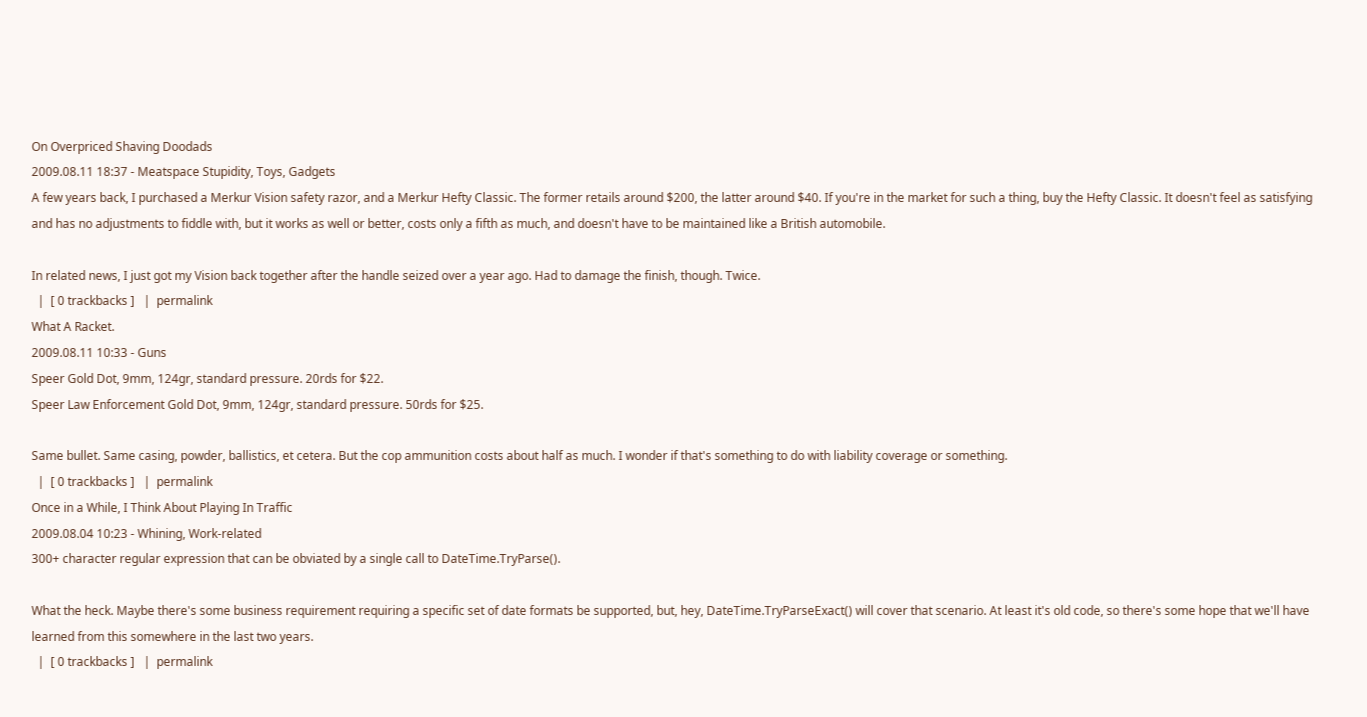On Overpriced Shaving Doodads
2009.08.11 18:37 - Meatspace Stupidity, Toys, Gadgets
A few years back, I purchased a Merkur Vision safety razor, and a Merkur Hefty Classic. The former retails around $200, the latter around $40. If you're in the market for such a thing, buy the Hefty Classic. It doesn't feel as satisfying and has no adjustments to fiddle with, but it works as well or better, costs only a fifth as much, and doesn't have to be maintained like a British automobile.

In related news, I just got my Vision back together after the handle seized over a year ago. Had to damage the finish, though. Twice.
  |  [ 0 trackbacks ]   |  permalink
What A Racket.
2009.08.11 10:33 - Guns
Speer Gold Dot, 9mm, 124gr, standard pressure. 20rds for $22.
Speer Law Enforcement Gold Dot, 9mm, 124gr, standard pressure. 50rds for $25.

Same bullet. Same casing, powder, ballistics, et cetera. But the cop ammunition costs about half as much. I wonder if that's something to do with liability coverage or something.
  |  [ 0 trackbacks ]   |  permalink
Once in a While, I Think About Playing In Traffic
2009.08.04 10:23 - Whining, Work-related
300+ character regular expression that can be obviated by a single call to DateTime.TryParse().

What the heck. Maybe there's some business requirement requiring a specific set of date formats be supported, but, hey, DateTime.TryParseExact() will cover that scenario. At least it's old code, so there's some hope that we'll have learned from this somewhere in the last two years.
  |  [ 0 trackbacks ]   |  permalink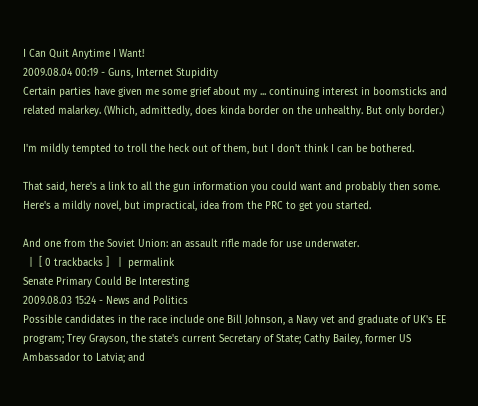I Can Quit Anytime I Want!
2009.08.04 00:19 - Guns, Internet Stupidity
Certain parties have given me some grief about my ... continuing interest in boomsticks and related malarkey. (Which, admittedly, does kinda border on the unhealthy. But only border.)

I'm mildly tempted to troll the heck out of them, but I don't think I can be bothered.

That said, here's a link to all the gun information you could want and probably then some. Here's a mildly novel, but impractical, idea from the PRC to get you started.

And one from the Soviet Union: an assault rifle made for use underwater.
  |  [ 0 trackbacks ]   |  permalink
Senate Primary Could Be Interesting
2009.08.03 15:24 - News and Politics
Possible candidates in the race include one Bill Johnson, a Navy vet and graduate of UK's EE program; Trey Grayson, the state's current Secretary of State; Cathy Bailey, former US Ambassador to Latvia; and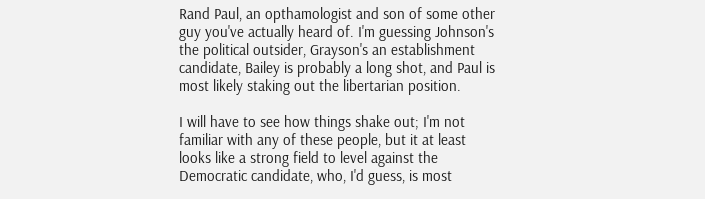Rand Paul, an opthamologist and son of some other guy you've actually heard of. I'm guessing Johnson's the political outsider, Grayson's an establishment candidate, Bailey is probably a long shot, and Paul is most likely staking out the libertarian position.

I will have to see how things shake out; I'm not familiar with any of these people, but it at least looks like a strong field to level against the Democratic candidate, who, I'd guess, is most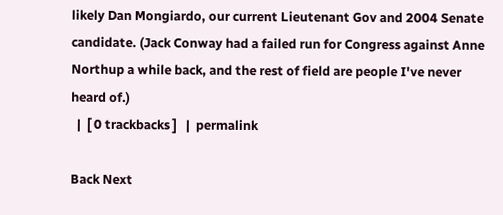likely Dan Mongiardo, our current Lieutenant Gov and 2004 Senate candidate. (Jack Conway had a failed run for Congress against Anne Northup a while back, and the rest of field are people I've never heard of.)
  |  [ 0 trackbacks ]   |  permalink

Back Next